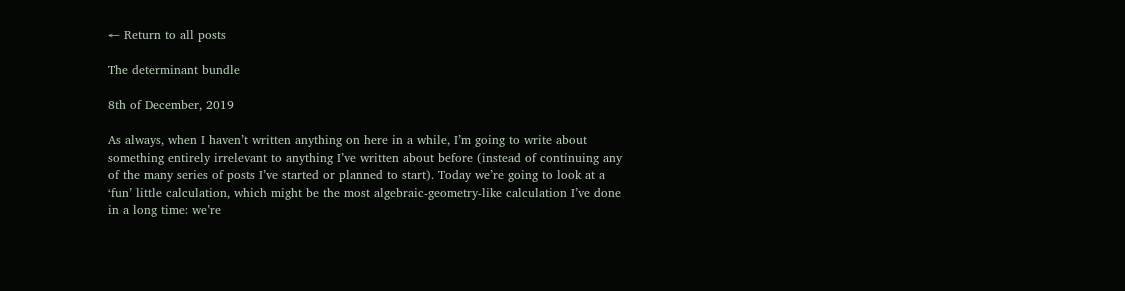← Return to all posts

The determinant bundle

8th of December, 2019

As always, when I haven’t written anything on here in a while, I’m going to write about something entirely irrelevant to anything I’ve written about before (instead of continuing any of the many series of posts I’ve started or planned to start). Today we’re going to look at a ‘fun’ little calculation, which might be the most algebraic-geometry-like calculation I’ve done in a long time: we’re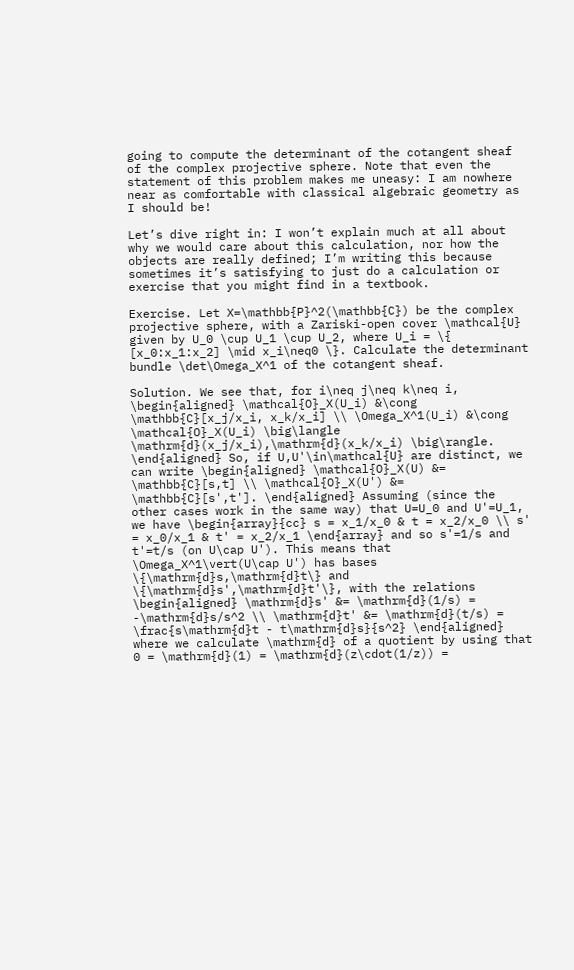going to compute the determinant of the cotangent sheaf of the complex projective sphere. Note that even the statement of this problem makes me uneasy: I am nowhere near as comfortable with classical algebraic geometry as I should be!

Let’s dive right in: I won’t explain much at all about why we would care about this calculation, nor how the objects are really defined; I’m writing this because sometimes it’s satisfying to just do a calculation or exercise that you might find in a textbook.

Exercise. Let X=\mathbb{P}^2(\mathbb{C}) be the complex projective sphere, with a Zariski-open cover \mathcal{U} given by U_0 \cup U_1 \cup U_2, where U_i = \{ [x_0:x_1:x_2] \mid x_i\neq0 \}. Calculate the determinant bundle \det\Omega_X^1 of the cotangent sheaf.

Solution. We see that, for i\neq j\neq k\neq i, \begin{aligned} \mathcal{O}_X(U_i) &\cong \mathbb{C}[x_j/x_i, x_k/x_i] \\ \Omega_X^1(U_i) &\cong \mathcal{O}_X(U_i) \big\langle \mathrm{d}(x_j/x_i),\mathrm{d}(x_k/x_i) \big\rangle. \end{aligned} So, if U,U'\in\mathcal{U} are distinct, we can write \begin{aligned} \mathcal{O}_X(U) &= \mathbb{C}[s,t] \\ \mathcal{O}_X(U') &= \mathbb{C}[s',t']. \end{aligned} Assuming (since the other cases work in the same way) that U=U_0 and U'=U_1, we have \begin{array}{cc} s = x_1/x_0 & t = x_2/x_0 \\ s' = x_0/x_1 & t' = x_2/x_1 \end{array} and so s'=1/s and t'=t/s (on U\cap U'). This means that \Omega_X^1\vert(U\cap U') has bases \{\mathrm{d}s,\mathrm{d}t\} and \{\mathrm{d}s',\mathrm{d}t'\}, with the relations \begin{aligned} \mathrm{d}s' &= \mathrm{d}(1/s) = -\mathrm{d}s/s^2 \\ \mathrm{d}t' &= \mathrm{d}(t/s) = \frac{s\mathrm{d}t - t\mathrm{d}s}{s^2} \end{aligned} where we calculate \mathrm{d} of a quotient by using that 0 = \mathrm{d}(1) = \mathrm{d}(z\cdot(1/z)) =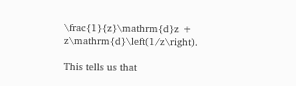\frac{1}{z}\mathrm{d}z + z\mathrm{d}\left(1/z\right).

This tells us that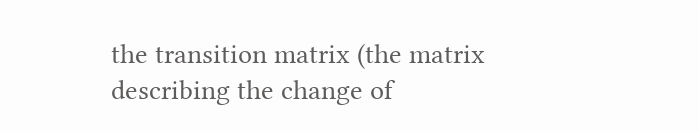the transition matrix (the matrix describing the change of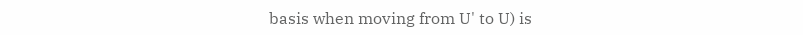basis when moving from U' to U) is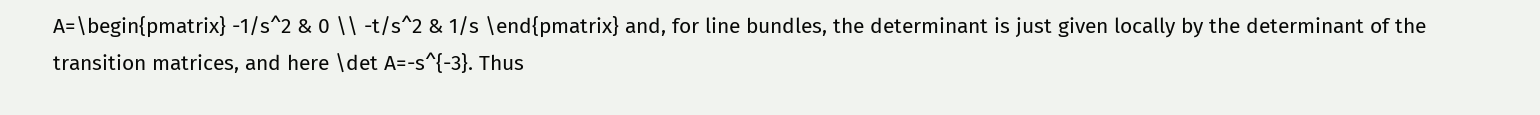A=\begin{pmatrix} -1/s^2 & 0 \\ -t/s^2 & 1/s \end{pmatrix} and, for line bundles, the determinant is just given locally by the determinant of the transition matrices, and here \det A=-s^{-3}. Thus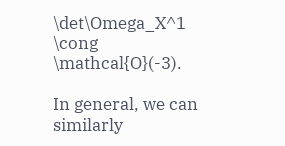\det\Omega_X^1 \cong \mathcal{O}(-3).

In general, we can similarly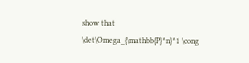show that \det\Omega_{\mathbb{P}^n}^1 \cong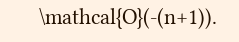\mathcal{O}(-(n+1)).